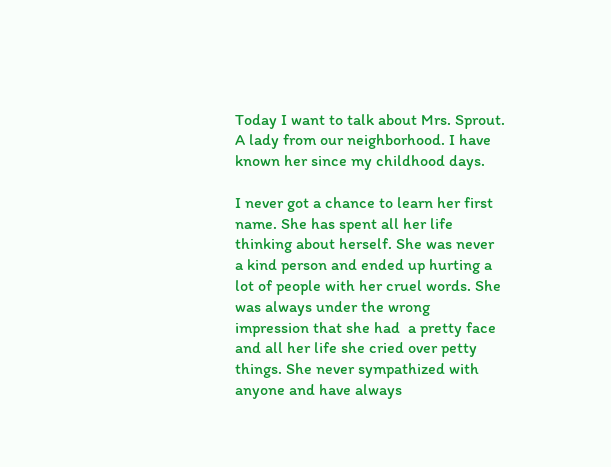Today I want to talk about Mrs. Sprout. A lady from our neighborhood. I have known her since my childhood days.

I never got a chance to learn her first name. She has spent all her life thinking about herself. She was never a kind person and ended up hurting a lot of people with her cruel words. She was always under the wrong impression that she had  a pretty face and all her life she cried over petty things. She never sympathized with anyone and have always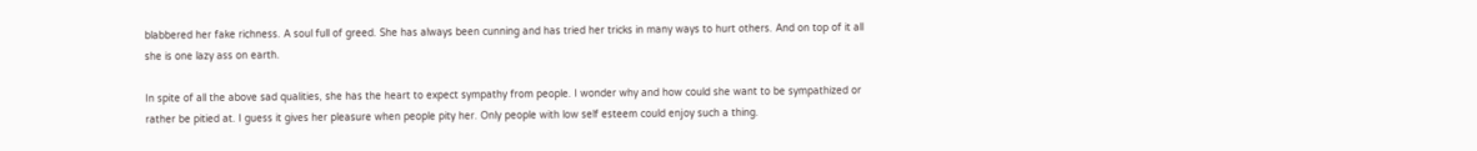blabbered her fake richness. A soul full of greed. She has always been cunning and has tried her tricks in many ways to hurt others. And on top of it all she is one lazy ass on earth.

In spite of all the above sad qualities, she has the heart to expect sympathy from people. I wonder why and how could she want to be sympathized or rather be pitied at. I guess it gives her pleasure when people pity her. Only people with low self esteem could enjoy such a thing.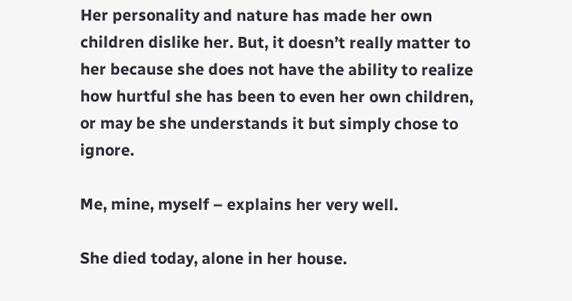Her personality and nature has made her own children dislike her. But, it doesn’t really matter to her because she does not have the ability to realize how hurtful she has been to even her own children, or may be she understands it but simply chose to ignore.

Me, mine, myself – explains her very well.

She died today, alone in her house.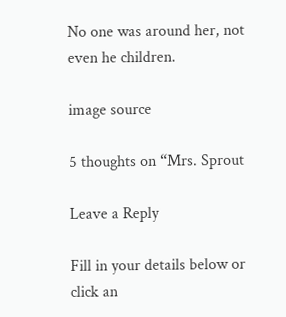No one was around her, not even he children.

image source

5 thoughts on “Mrs. Sprout

Leave a Reply

Fill in your details below or click an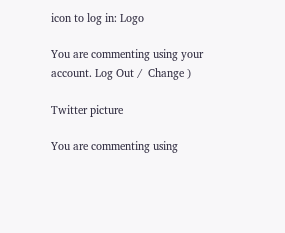icon to log in: Logo

You are commenting using your account. Log Out /  Change )

Twitter picture

You are commenting using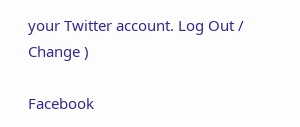your Twitter account. Log Out /  Change )

Facebook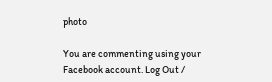photo

You are commenting using your Facebook account. Log Out /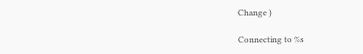Change )

Connecting to %s